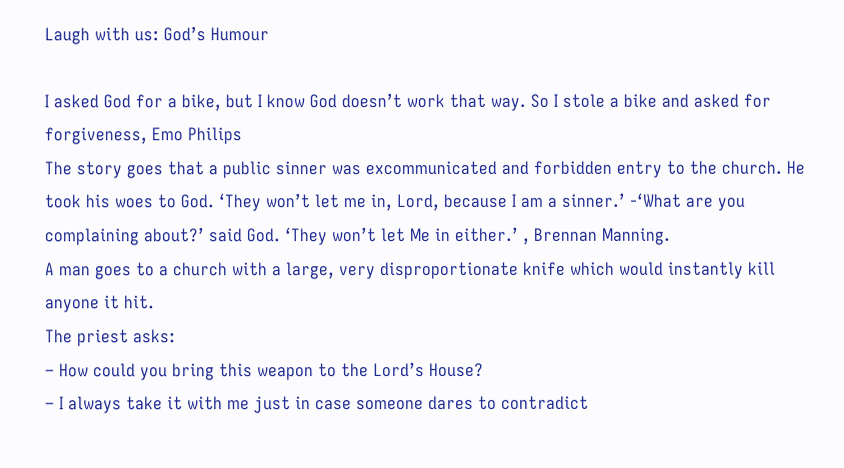Laugh with us: God’s Humour

I asked God for a bike, but I know God doesn’t work that way. So I stole a bike and asked for forgiveness, Emo Philips
The story goes that a public sinner was excommunicated and forbidden entry to the church. He took his woes to God. ‘They won’t let me in, Lord, because I am a sinner.’ -‘What are you complaining about?’ said God. ‘They won’t let Me in either.’ , Brennan Manning.
A man goes to a church with a large, very disproportionate knife which would instantly kill anyone it hit.
The priest asks:
– How could you bring this weapon to the Lord’s House?
– I always take it with me just in case someone dares to contradict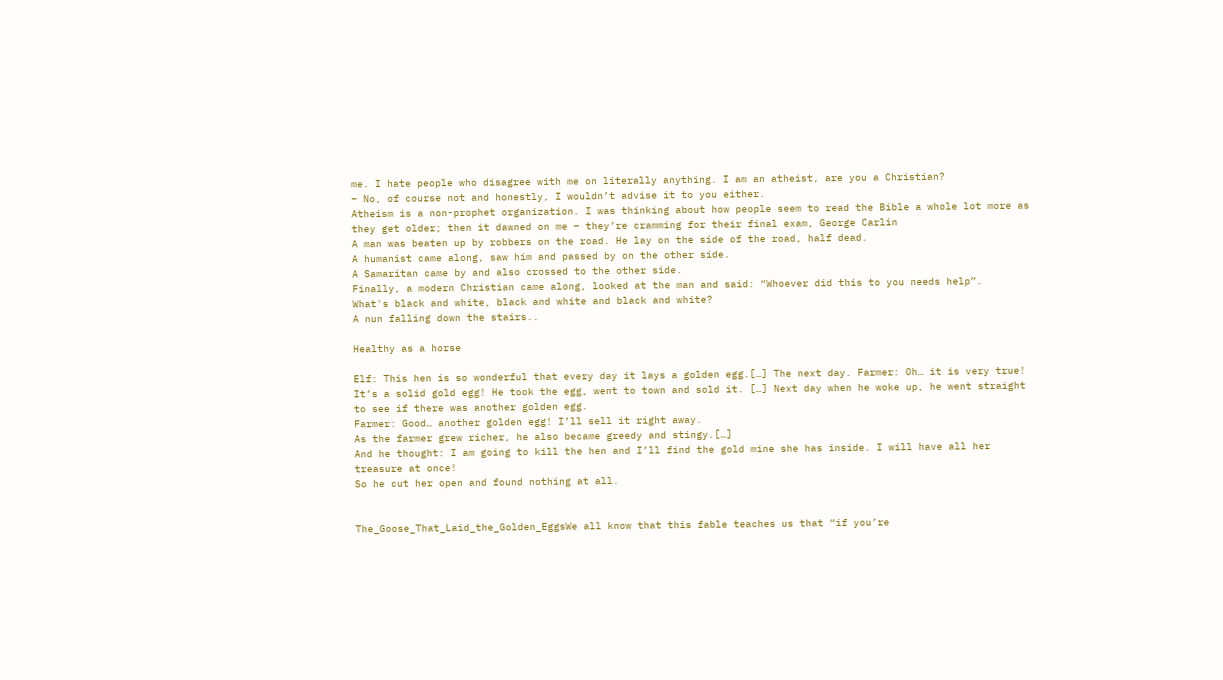me. I hate people who disagree with me on literally anything. I am an atheist, are you a Christian?
– No, of course not and honestly, I wouldn’t advise it to you either.
Atheism is a non-prophet organization. I was thinking about how people seem to read the Bible a whole lot more as they get older; then it dawned on me – they’re cramming for their final exam, George Carlin
A man was beaten up by robbers on the road. He lay on the side of the road, half dead.
A humanist came along, saw him and passed by on the other side.
A Samaritan came by and also crossed to the other side.
Finally, a modern Christian came along, looked at the man and said: “Whoever did this to you needs help”.
What's black and white, black and white and black and white?
A nun falling down the stairs..

Healthy as a horse

Elf: This hen is so wonderful that every day it lays a golden egg.[…] The next day. Farmer: Oh… it is very true! It’s a solid gold egg! He took the egg, went to town and sold it. […] Next day when he woke up, he went straight to see if there was another golden egg.
Farmer: Good… another golden egg! I’ll sell it right away.
As the farmer grew richer, he also became greedy and stingy.[…]
And he thought: I am going to kill the hen and I’ll find the gold mine she has inside. I will have all her treasure at once!
So he cut her open and found nothing at all.


The_Goose_That_Laid_the_Golden_EggsWe all know that this fable teaches us that “if you’re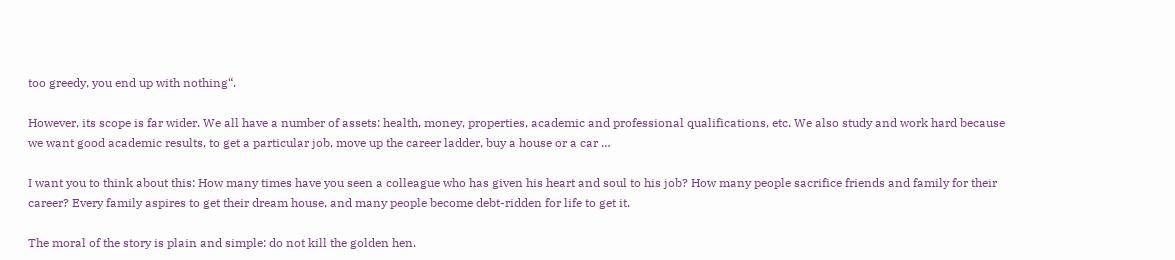too greedy, you end up with nothing“.

However, its scope is far wider. We all have a number of assets: health, money, properties, academic and professional qualifications, etc. We also study and work hard because we want good academic results, to get a particular job, move up the career ladder, buy a house or a car …

I want you to think about this: How many times have you seen a colleague who has given his heart and soul to his job? How many people sacrifice friends and family for their career? Every family aspires to get their dream house, and many people become debt-ridden for life to get it.

The moral of the story is plain and simple: do not kill the golden hen.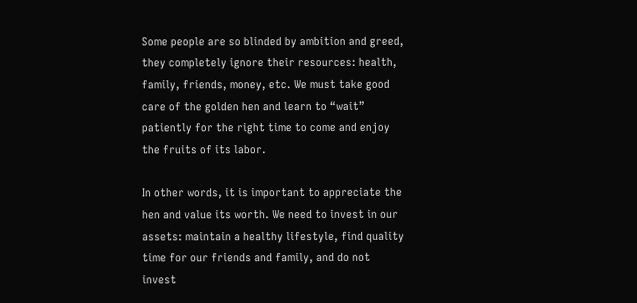Some people are so blinded by ambition and greed, they completely ignore their resources: health, family, friends, money, etc. We must take good care of the golden hen and learn to “wait” patiently for the right time to come and enjoy the fruits of its labor.

In other words, it is important to appreciate the hen and value its worth. We need to invest in our assets: maintain a healthy lifestyle, find quality time for our friends and family, and do not invest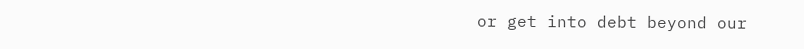or get into debt beyond our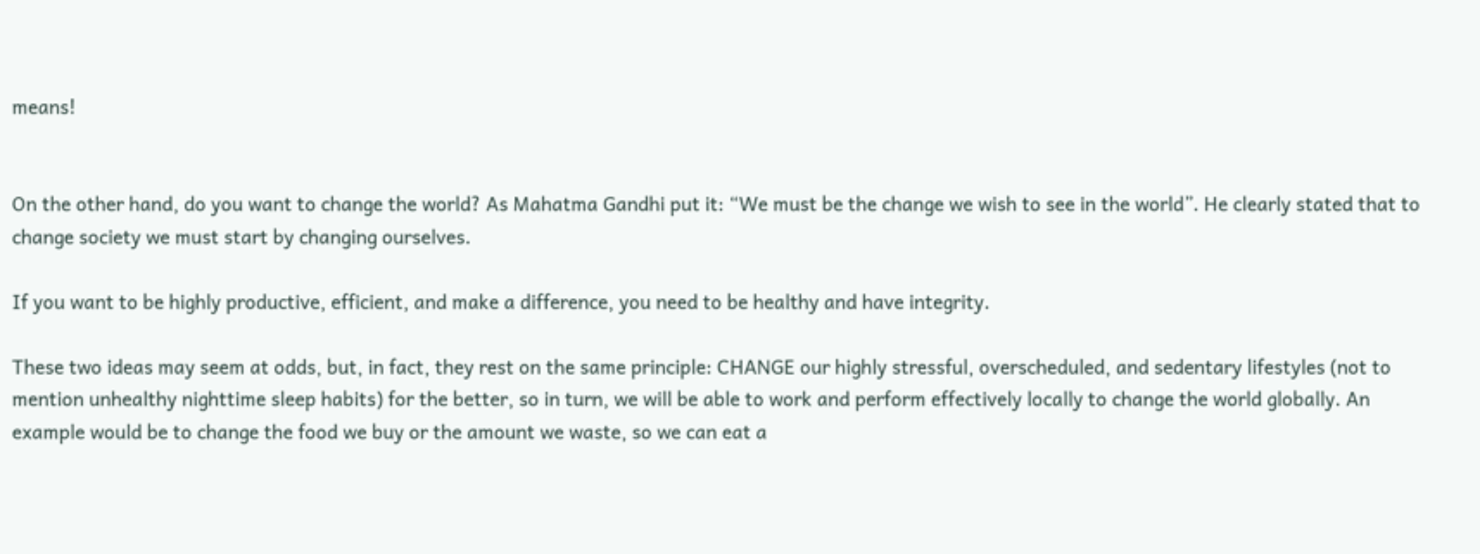means!


On the other hand, do you want to change the world? As Mahatma Gandhi put it: “We must be the change we wish to see in the world”. He clearly stated that to change society we must start by changing ourselves.

If you want to be highly productive, efficient, and make a difference, you need to be healthy and have integrity.

These two ideas may seem at odds, but, in fact, they rest on the same principle: CHANGE our highly stressful, overscheduled, and sedentary lifestyles (not to mention unhealthy nighttime sleep habits) for the better, so in turn, we will be able to work and perform effectively locally to change the world globally. An example would be to change the food we buy or the amount we waste, so we can eat a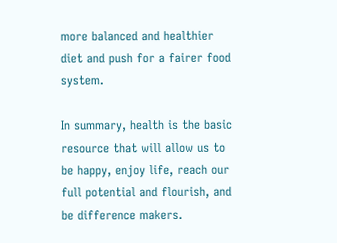more balanced and healthier diet and push for a fairer food system.

In summary, health is the basic resource that will allow us to be happy, enjoy life, reach our full potential and flourish, and be difference makers.